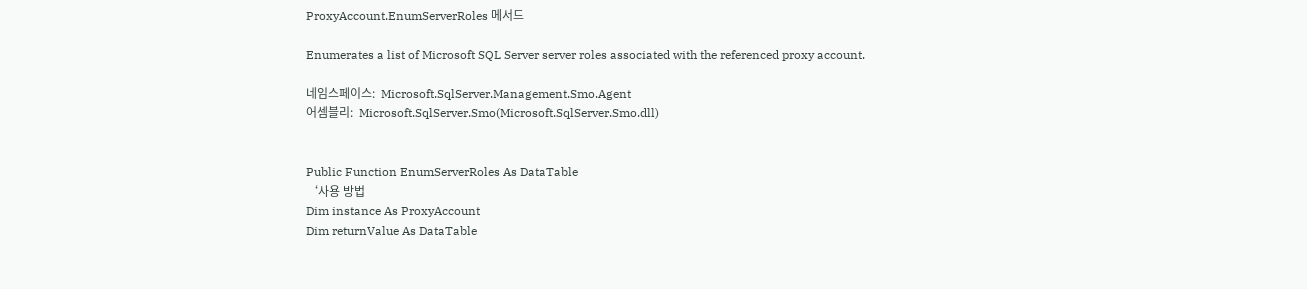ProxyAccount.EnumServerRoles 메서드

Enumerates a list of Microsoft SQL Server server roles associated with the referenced proxy account.

네임스페이스:  Microsoft.SqlServer.Management.Smo.Agent
어셈블리:  Microsoft.SqlServer.Smo(Microsoft.SqlServer.Smo.dll)


Public Function EnumServerRoles As DataTable
‘사용 방법
Dim instance As ProxyAccount
Dim returnValue As DataTable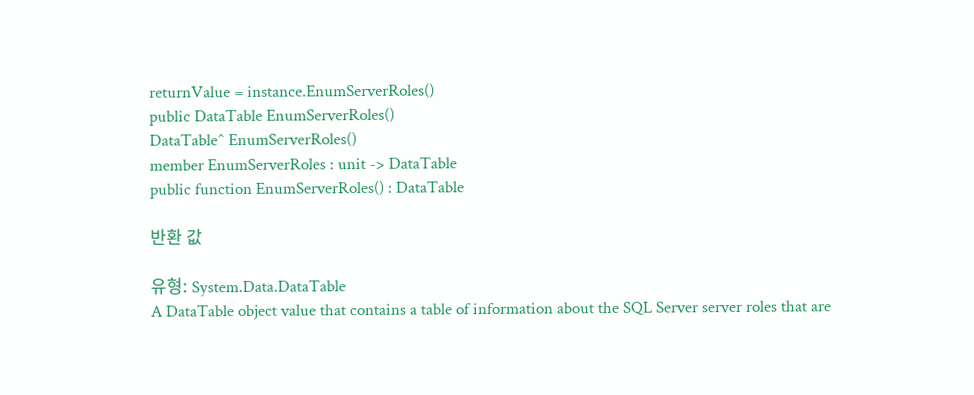returnValue = instance.EnumServerRoles()
public DataTable EnumServerRoles()
DataTable^ EnumServerRoles()
member EnumServerRoles : unit -> DataTable
public function EnumServerRoles() : DataTable

반환 값

유형: System.Data.DataTable
A DataTable object value that contains a table of information about the SQL Server server roles that are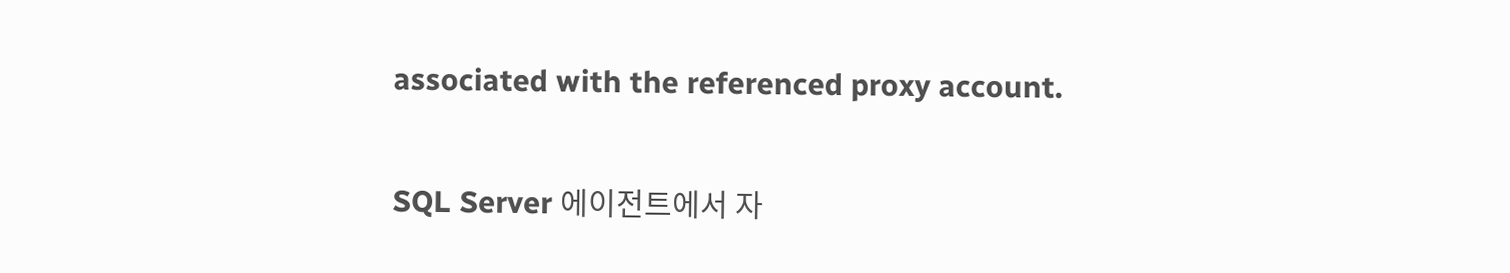associated with the referenced proxy account.

SQL Server 에이전트에서 자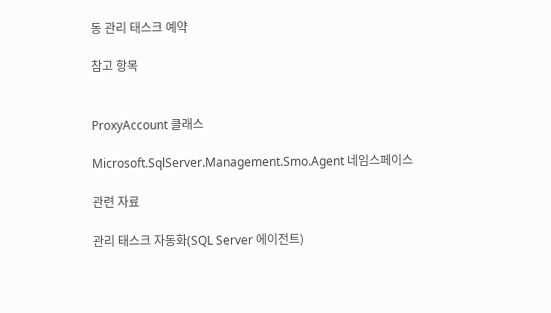동 관리 태스크 예약

참고 항목


ProxyAccount 클래스

Microsoft.SqlServer.Management.Smo.Agent 네임스페이스

관련 자료

관리 태스크 자동화(SQL Server 에이전트)